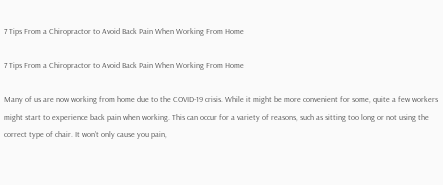7 Tips From a Chiropractor to Avoid Back Pain When Working From Home

7 Tips From a Chiropractor to Avoid Back Pain When Working From Home

Many of us are now working from home due to the COVID-19 crisis. While it might be more convenient for some, quite a few workers might start to experience back pain when working. This can occur for a variety of reasons, such as sitting too long or not using the correct type of chair. It won’t only cause you pain,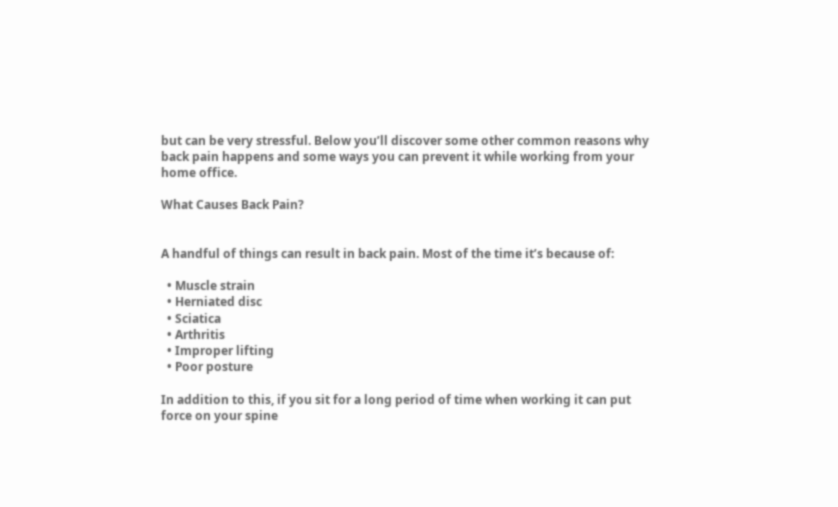but can be very stressful. Below you’ll discover some other common reasons why back pain happens and some ways you can prevent it while working from your home office.

What Causes Back Pain?


A handful of things can result in back pain. Most of the time it’s because of:

  • Muscle strain
  • Herniated disc
  • Sciatica
  • Arthritis
  • Improper lifting
  • Poor posture

In addition to this, if you sit for a long period of time when working it can put force on your spine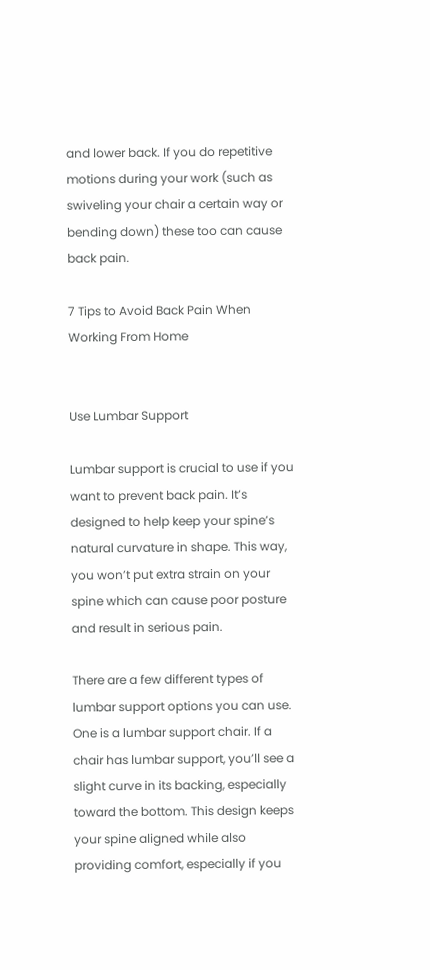and lower back. If you do repetitive motions during your work (such as swiveling your chair a certain way or bending down) these too can cause back pain.

7 Tips to Avoid Back Pain When Working From Home


Use Lumbar Support

Lumbar support is crucial to use if you want to prevent back pain. It’s designed to help keep your spine’s natural curvature in shape. This way, you won’t put extra strain on your spine which can cause poor posture and result in serious pain.

There are a few different types of lumbar support options you can use. One is a lumbar support chair. If a chair has lumbar support, you’ll see a slight curve in its backing, especially toward the bottom. This design keeps your spine aligned while also providing comfort, especially if you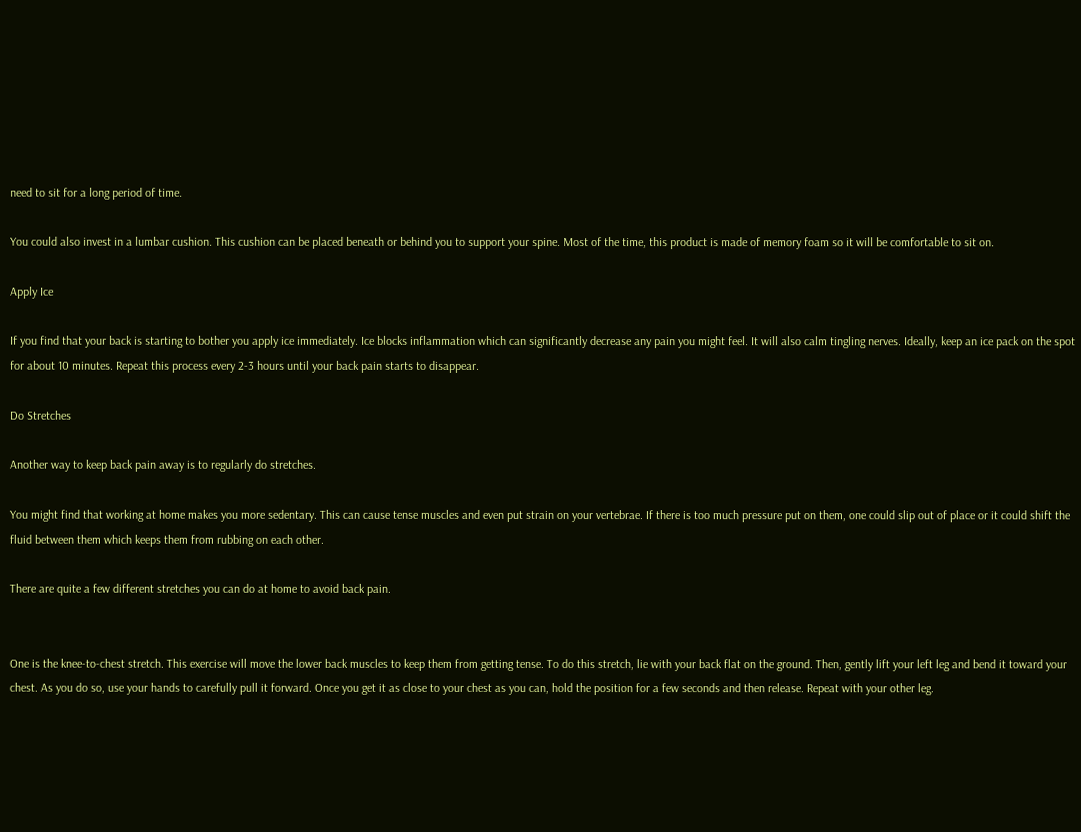need to sit for a long period of time.

You could also invest in a lumbar cushion. This cushion can be placed beneath or behind you to support your spine. Most of the time, this product is made of memory foam so it will be comfortable to sit on.

Apply Ice

If you find that your back is starting to bother you apply ice immediately. Ice blocks inflammation which can significantly decrease any pain you might feel. It will also calm tingling nerves. Ideally, keep an ice pack on the spot for about 10 minutes. Repeat this process every 2-3 hours until your back pain starts to disappear.

Do Stretches

Another way to keep back pain away is to regularly do stretches.

You might find that working at home makes you more sedentary. This can cause tense muscles and even put strain on your vertebrae. If there is too much pressure put on them, one could slip out of place or it could shift the fluid between them which keeps them from rubbing on each other.

There are quite a few different stretches you can do at home to avoid back pain.


One is the knee-to-chest stretch. This exercise will move the lower back muscles to keep them from getting tense. To do this stretch, lie with your back flat on the ground. Then, gently lift your left leg and bend it toward your chest. As you do so, use your hands to carefully pull it forward. Once you get it as close to your chest as you can, hold the position for a few seconds and then release. Repeat with your other leg.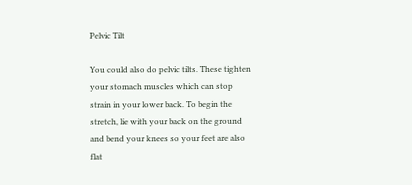Pelvic Tilt

You could also do pelvic tilts. These tighten your stomach muscles which can stop strain in your lower back. To begin the stretch, lie with your back on the ground and bend your knees so your feet are also flat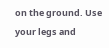on the ground. Use your legs and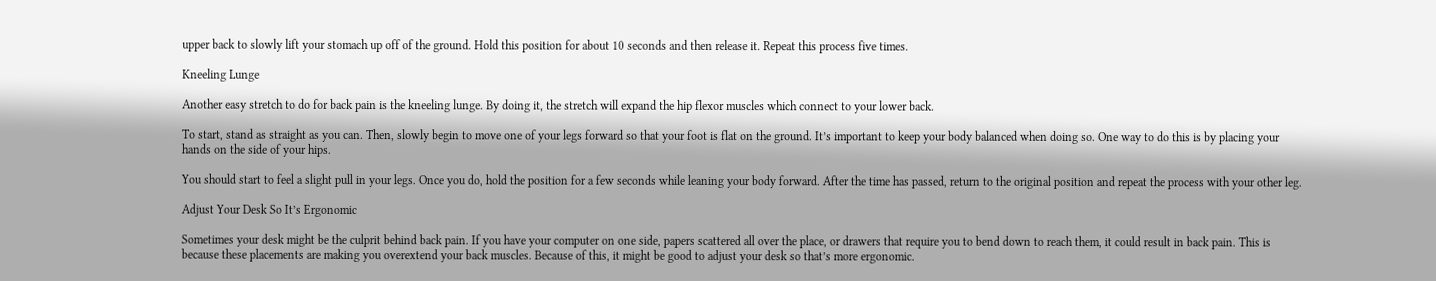upper back to slowly lift your stomach up off of the ground. Hold this position for about 10 seconds and then release it. Repeat this process five times.

Kneeling Lunge

Another easy stretch to do for back pain is the kneeling lunge. By doing it, the stretch will expand the hip flexor muscles which connect to your lower back.

To start, stand as straight as you can. Then, slowly begin to move one of your legs forward so that your foot is flat on the ground. It’s important to keep your body balanced when doing so. One way to do this is by placing your hands on the side of your hips.

You should start to feel a slight pull in your legs. Once you do, hold the position for a few seconds while leaning your body forward. After the time has passed, return to the original position and repeat the process with your other leg.

Adjust Your Desk So It’s Ergonomic

Sometimes your desk might be the culprit behind back pain. If you have your computer on one side, papers scattered all over the place, or drawers that require you to bend down to reach them, it could result in back pain. This is because these placements are making you overextend your back muscles. Because of this, it might be good to adjust your desk so that’s more ergonomic.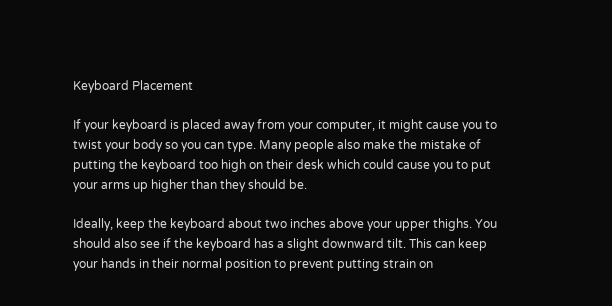Keyboard Placement

If your keyboard is placed away from your computer, it might cause you to twist your body so you can type. Many people also make the mistake of putting the keyboard too high on their desk which could cause you to put your arms up higher than they should be.

Ideally, keep the keyboard about two inches above your upper thighs. You should also see if the keyboard has a slight downward tilt. This can keep your hands in their normal position to prevent putting strain on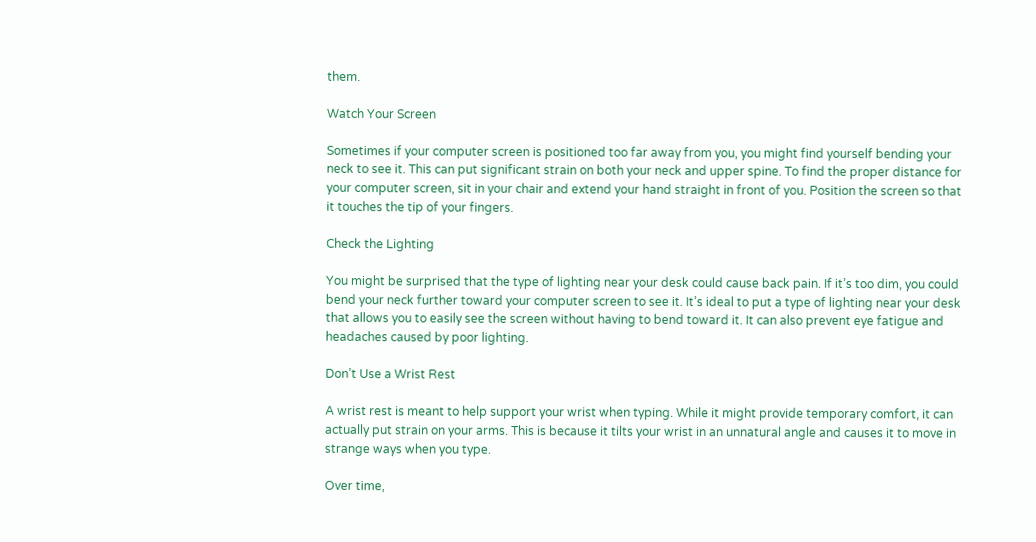them.

Watch Your Screen

Sometimes if your computer screen is positioned too far away from you, you might find yourself bending your neck to see it. This can put significant strain on both your neck and upper spine. To find the proper distance for your computer screen, sit in your chair and extend your hand straight in front of you. Position the screen so that it touches the tip of your fingers.

Check the Lighting

You might be surprised that the type of lighting near your desk could cause back pain. If it’s too dim, you could bend your neck further toward your computer screen to see it. It’s ideal to put a type of lighting near your desk that allows you to easily see the screen without having to bend toward it. It can also prevent eye fatigue and headaches caused by poor lighting.

Don’t Use a Wrist Rest

A wrist rest is meant to help support your wrist when typing. While it might provide temporary comfort, it can actually put strain on your arms. This is because it tilts your wrist in an unnatural angle and causes it to move in strange ways when you type.

Over time,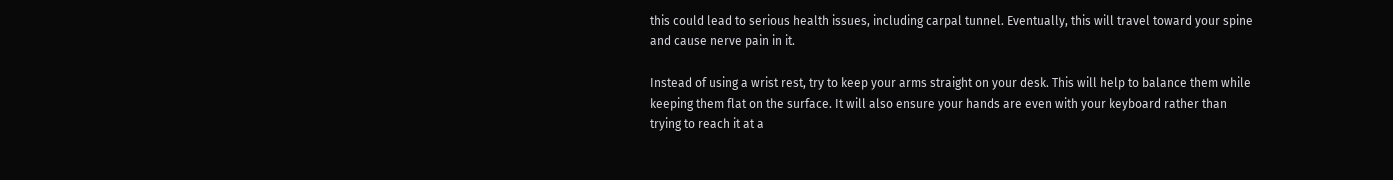this could lead to serious health issues, including carpal tunnel. Eventually, this will travel toward your spine and cause nerve pain in it.

Instead of using a wrist rest, try to keep your arms straight on your desk. This will help to balance them while keeping them flat on the surface. It will also ensure your hands are even with your keyboard rather than trying to reach it at a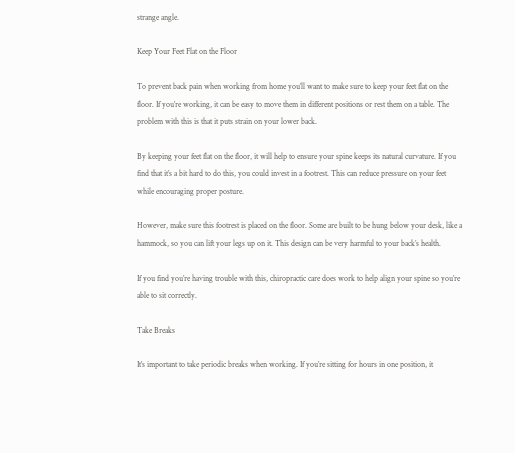strange angle.

Keep Your Feet Flat on the Floor

To prevent back pain when working from home you’ll want to make sure to keep your feet flat on the floor. If you’re working, it can be easy to move them in different positions or rest them on a table. The problem with this is that it puts strain on your lower back.

By keeping your feet flat on the floor, it will help to ensure your spine keeps its natural curvature. If you find that it’s a bit hard to do this, you could invest in a footrest. This can reduce pressure on your feet while encouraging proper posture.

However, make sure this footrest is placed on the floor. Some are built to be hung below your desk, like a hammock, so you can lift your legs up on it. This design can be very harmful to your back’s health.

If you find you’re having trouble with this, chiropractic care does work to help align your spine so you’re able to sit correctly.

Take Breaks

It’s important to take periodic breaks when working. If you’re sitting for hours in one position, it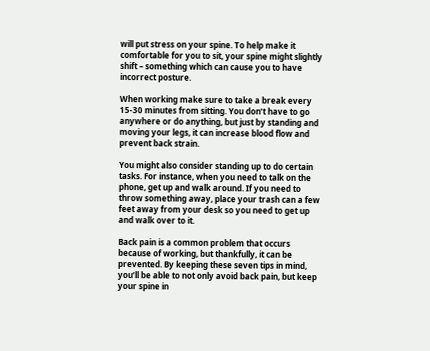will put stress on your spine. To help make it comfortable for you to sit, your spine might slightly shift – something which can cause you to have incorrect posture.

When working make sure to take a break every 15-30 minutes from sitting. You don’t have to go anywhere or do anything, but just by standing and moving your legs, it can increase blood flow and prevent back strain.

You might also consider standing up to do certain tasks. For instance, when you need to talk on the phone, get up and walk around. If you need to throw something away, place your trash can a few feet away from your desk so you need to get up and walk over to it.

Back pain is a common problem that occurs because of working, but thankfully, it can be prevented. By keeping these seven tips in mind, you’ll be able to not only avoid back pain, but keep your spine in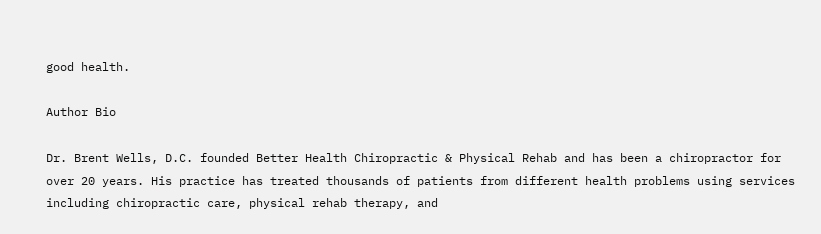good health.

Author Bio

Dr. Brent Wells, D.C. founded Better Health Chiropractic & Physical Rehab and has been a chiropractor for over 20 years. His practice has treated thousands of patients from different health problems using services including chiropractic care, physical rehab therapy, and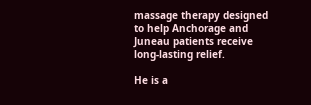massage therapy designed to help Anchorage and Juneau patients receive long-lasting relief.

He is a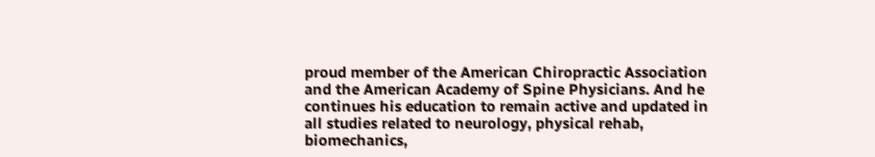proud member of the American Chiropractic Association and the American Academy of Spine Physicians. And he continues his education to remain active and updated in all studies related to neurology, physical rehab, biomechanics,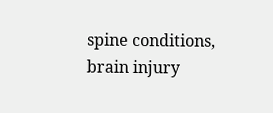spine conditions, brain injury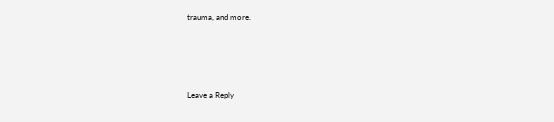trauma, and more.




Leave a Reply